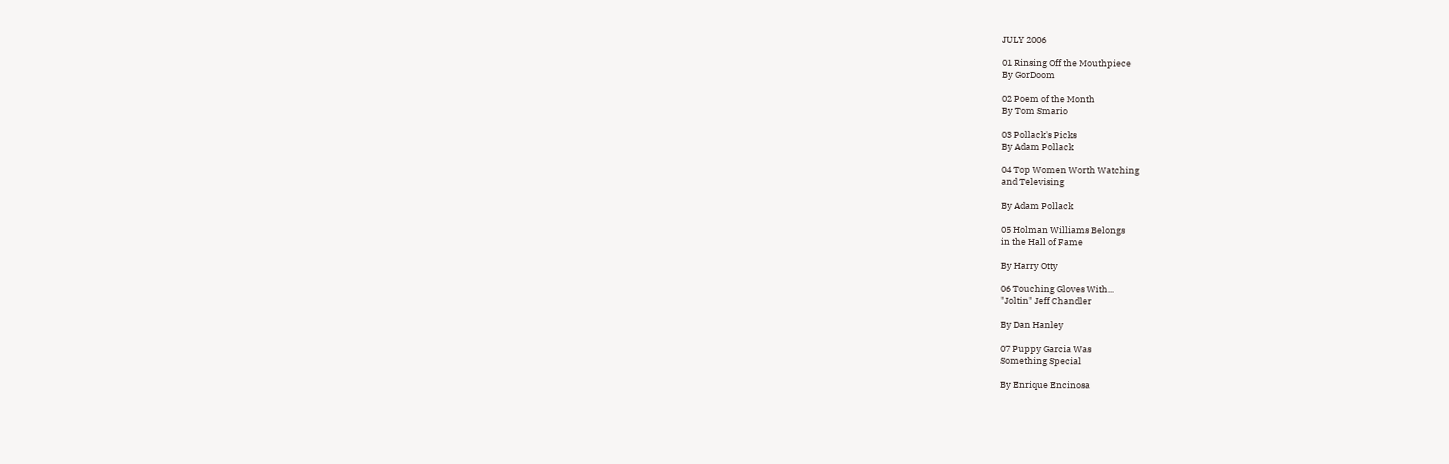JULY 2006

01 Rinsing Off the Mouthpiece
By GorDoom

02 Poem of the Month
By Tom Smario

03 Pollack's Picks
By Adam Pollack

04 Top Women Worth Watching
and Televising

By Adam Pollack

05 Holman Williams Belongs
in the Hall of Fame

By Harry Otty

06 Touching Gloves With...
"Joltin" Jeff Chandler

By Dan Hanley

07 Puppy Garcia Was
Something Special

By Enrique Encinosa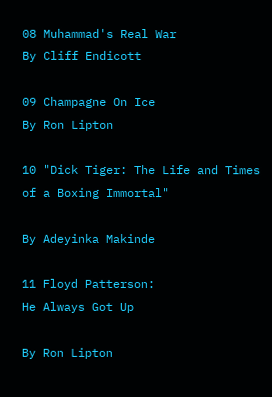08 Muhammad's Real War
By Cliff Endicott

09 Champagne On Ice
By Ron Lipton

10 "Dick Tiger: The Life and Times
of a Boxing Immortal"

By Adeyinka Makinde

11 Floyd Patterson:
He Always Got Up

By Ron Lipton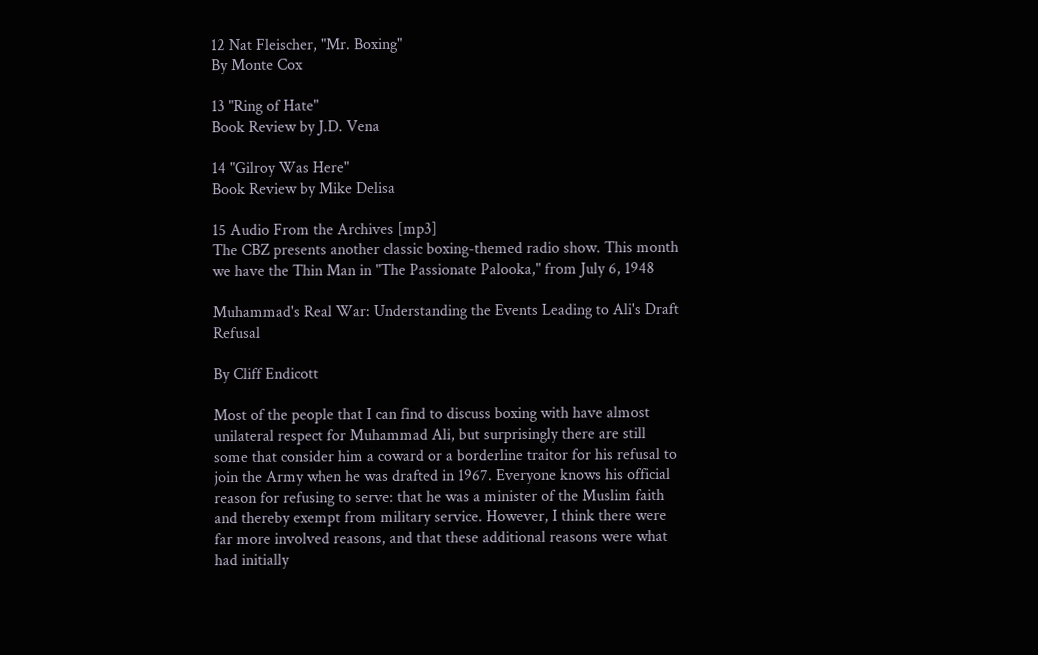12 Nat Fleischer, "Mr. Boxing"
By Monte Cox

13 "Ring of Hate"
Book Review by J.D. Vena

14 "Gilroy Was Here"
Book Review by Mike Delisa

15 Audio From the Archives [mp3]
The CBZ presents another classic boxing-themed radio show. This month we have the Thin Man in "The Passionate Palooka," from July 6, 1948

Muhammad's Real War: Understanding the Events Leading to Ali's Draft Refusal

By Cliff Endicott

Most of the people that I can find to discuss boxing with have almost unilateral respect for Muhammad Ali, but surprisingly there are still some that consider him a coward or a borderline traitor for his refusal to join the Army when he was drafted in 1967. Everyone knows his official reason for refusing to serve: that he was a minister of the Muslim faith and thereby exempt from military service. However, I think there were far more involved reasons, and that these additional reasons were what had initially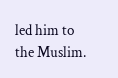led him to the Muslim.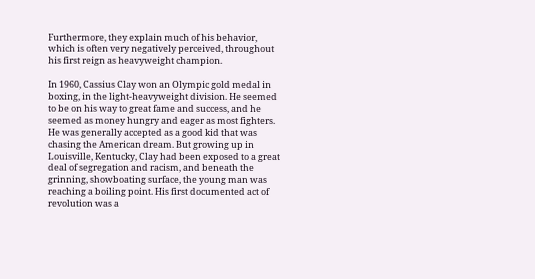Furthermore, they explain much of his behavior, which is often very negatively perceived, throughout his first reign as heavyweight champion.

In 1960, Cassius Clay won an Olympic gold medal in boxing, in the light-heavyweight division. He seemed to be on his way to great fame and success, and he seemed as money hungry and eager as most fighters. He was generally accepted as a good kid that was chasing the American dream. But growing up in Louisville, Kentucky, Clay had been exposed to a great deal of segregation and racism, and beneath the grinning, showboating surface, the young man was reaching a boiling point. His first documented act of revolution was a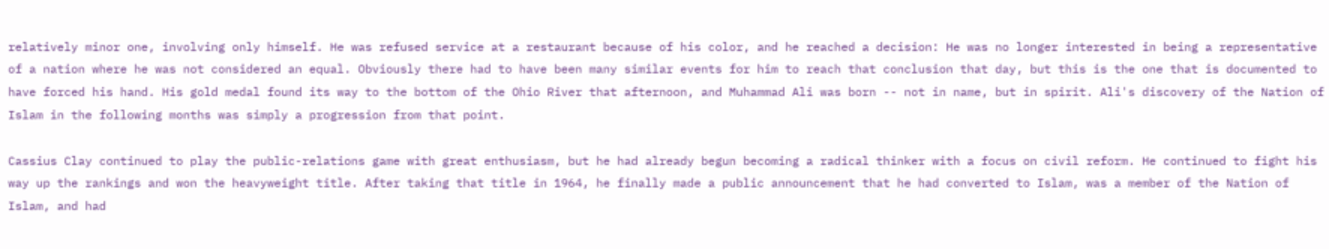relatively minor one, involving only himself. He was refused service at a restaurant because of his color, and he reached a decision: He was no longer interested in being a representative of a nation where he was not considered an equal. Obviously there had to have been many similar events for him to reach that conclusion that day, but this is the one that is documented to have forced his hand. His gold medal found its way to the bottom of the Ohio River that afternoon, and Muhammad Ali was born -- not in name, but in spirit. Ali's discovery of the Nation of Islam in the following months was simply a progression from that point.

Cassius Clay continued to play the public-relations game with great enthusiasm, but he had already begun becoming a radical thinker with a focus on civil reform. He continued to fight his way up the rankings and won the heavyweight title. After taking that title in 1964, he finally made a public announcement that he had converted to Islam, was a member of the Nation of Islam, and had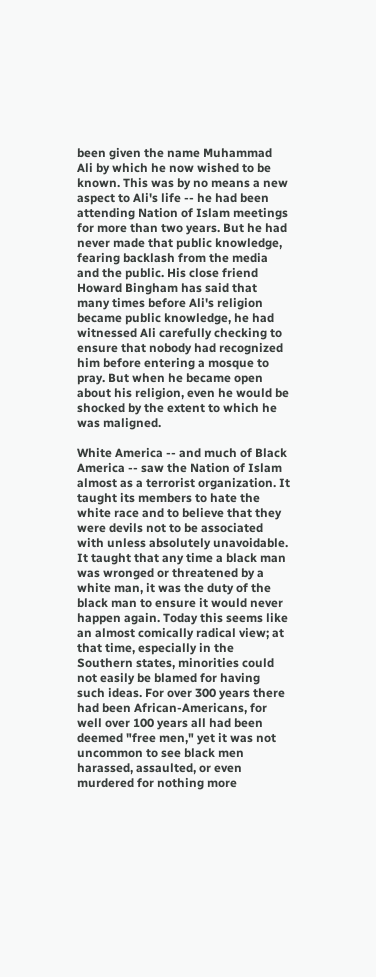been given the name Muhammad Ali by which he now wished to be known. This was by no means a new aspect to Ali's life -- he had been attending Nation of Islam meetings for more than two years. But he had never made that public knowledge, fearing backlash from the media and the public. His close friend Howard Bingham has said that many times before Ali's religion became public knowledge, he had witnessed Ali carefully checking to ensure that nobody had recognized him before entering a mosque to pray. But when he became open about his religion, even he would be shocked by the extent to which he was maligned.

White America -- and much of Black America -- saw the Nation of Islam almost as a terrorist organization. It taught its members to hate the white race and to believe that they were devils not to be associated with unless absolutely unavoidable. It taught that any time a black man was wronged or threatened by a white man, it was the duty of the black man to ensure it would never happen again. Today this seems like an almost comically radical view; at that time, especially in the Southern states, minorities could not easily be blamed for having such ideas. For over 300 years there had been African-Americans, for well over 100 years all had been deemed "free men," yet it was not uncommon to see black men harassed, assaulted, or even murdered for nothing more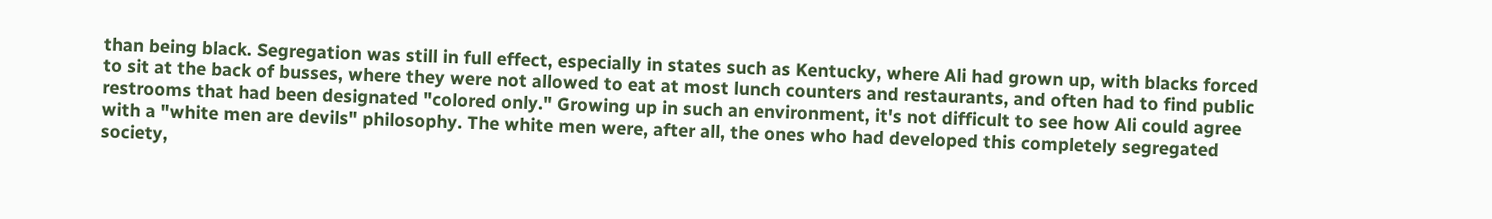than being black. Segregation was still in full effect, especially in states such as Kentucky, where Ali had grown up, with blacks forced to sit at the back of busses, where they were not allowed to eat at most lunch counters and restaurants, and often had to find public restrooms that had been designated "colored only." Growing up in such an environment, it's not difficult to see how Ali could agree with a "white men are devils" philosophy. The white men were, after all, the ones who had developed this completely segregated society,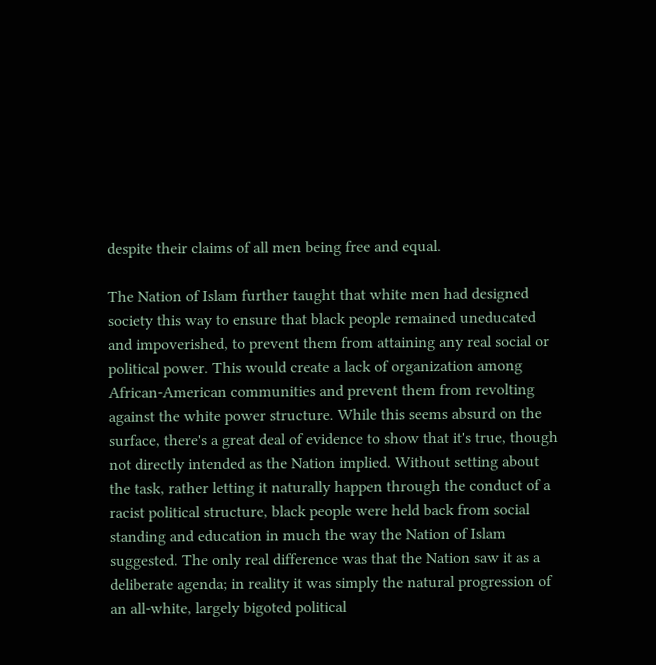despite their claims of all men being free and equal.

The Nation of Islam further taught that white men had designed society this way to ensure that black people remained uneducated and impoverished, to prevent them from attaining any real social or political power. This would create a lack of organization among African-American communities and prevent them from revolting against the white power structure. While this seems absurd on the surface, there's a great deal of evidence to show that it's true, though not directly intended as the Nation implied. Without setting about the task, rather letting it naturally happen through the conduct of a racist political structure, black people were held back from social standing and education in much the way the Nation of Islam suggested. The only real difference was that the Nation saw it as a deliberate agenda; in reality it was simply the natural progression of an all-white, largely bigoted political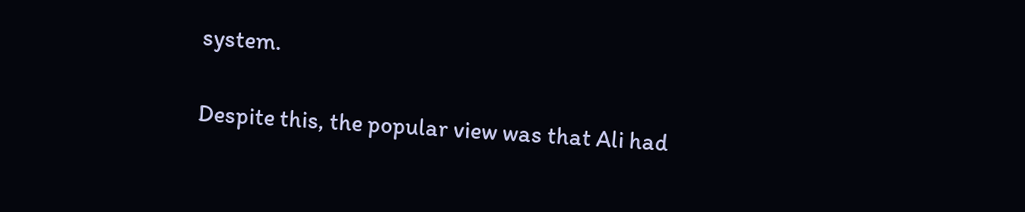system.

Despite this, the popular view was that Ali had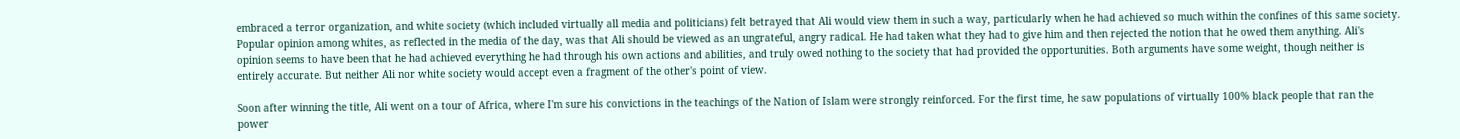embraced a terror organization, and white society (which included virtually all media and politicians) felt betrayed that Ali would view them in such a way, particularly when he had achieved so much within the confines of this same society. Popular opinion among whites, as reflected in the media of the day, was that Ali should be viewed as an ungrateful, angry radical. He had taken what they had to give him and then rejected the notion that he owed them anything. Ali's opinion seems to have been that he had achieved everything he had through his own actions and abilities, and truly owed nothing to the society that had provided the opportunities. Both arguments have some weight, though neither is entirely accurate. But neither Ali nor white society would accept even a fragment of the other's point of view.

Soon after winning the title, Ali went on a tour of Africa, where I'm sure his convictions in the teachings of the Nation of Islam were strongly reinforced. For the first time, he saw populations of virtually 100% black people that ran the power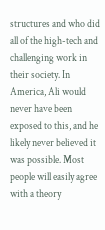structures and who did all of the high-tech and challenging work in their society. In America, Ali would never have been exposed to this, and he likely never believed it was possible. Most people will easily agree with a theory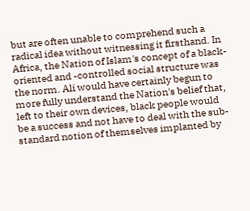but are often unable to comprehend such a radical idea without witnessing it firsthand. In Africa, the Nation of Islam's concept of a black-oriented and -controlled social structure was the norm. Ali would have certainly begun to more fully understand the Nation's belief that, left to their own devices, black people would be a success and not have to deal with the sub-standard notion of themselves implanted by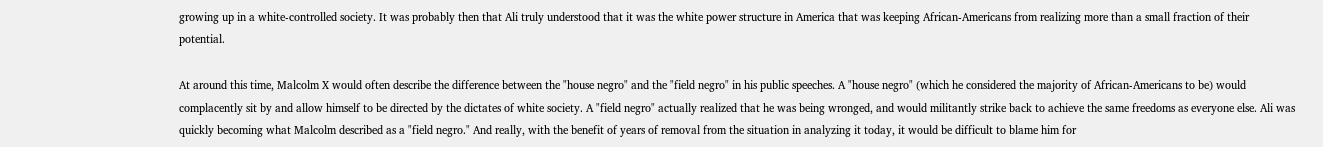growing up in a white-controlled society. It was probably then that Ali truly understood that it was the white power structure in America that was keeping African-Americans from realizing more than a small fraction of their potential.

At around this time, Malcolm X would often describe the difference between the "house negro" and the "field negro" in his public speeches. A "house negro" (which he considered the majority of African-Americans to be) would complacently sit by and allow himself to be directed by the dictates of white society. A "field negro" actually realized that he was being wronged, and would militantly strike back to achieve the same freedoms as everyone else. Ali was quickly becoming what Malcolm described as a "field negro." And really, with the benefit of years of removal from the situation in analyzing it today, it would be difficult to blame him for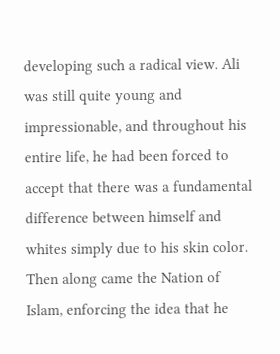developing such a radical view. Ali was still quite young and impressionable, and throughout his entire life, he had been forced to accept that there was a fundamental difference between himself and whites simply due to his skin color. Then along came the Nation of Islam, enforcing the idea that he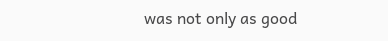was not only as good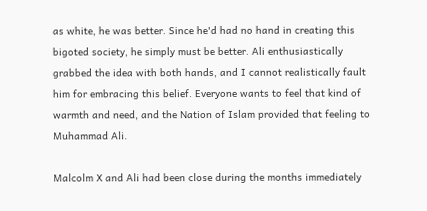as white, he was better. Since he'd had no hand in creating this bigoted society, he simply must be better. Ali enthusiastically grabbed the idea with both hands, and I cannot realistically fault him for embracing this belief. Everyone wants to feel that kind of warmth and need, and the Nation of Islam provided that feeling to Muhammad Ali.

Malcolm X and Ali had been close during the months immediately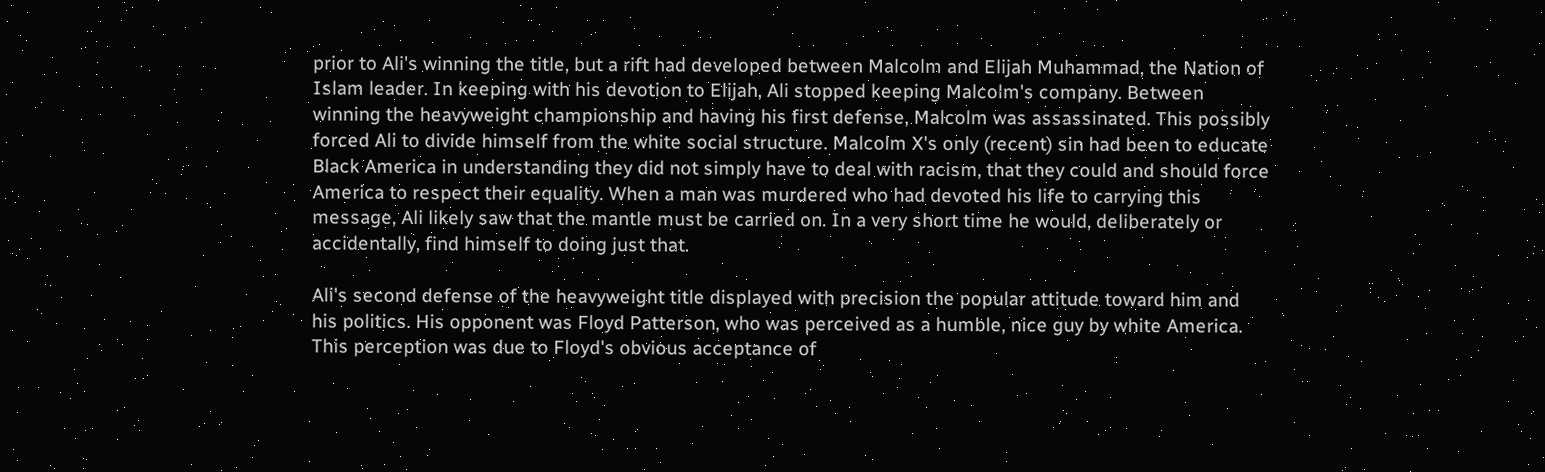prior to Ali's winning the title, but a rift had developed between Malcolm and Elijah Muhammad, the Nation of Islam leader. In keeping with his devotion to Elijah, Ali stopped keeping Malcolm's company. Between winning the heavyweight championship and having his first defense, Malcolm was assassinated. This possibly forced Ali to divide himself from the white social structure. Malcolm X's only (recent) sin had been to educate Black America in understanding they did not simply have to deal with racism, that they could and should force America to respect their equality. When a man was murdered who had devoted his life to carrying this message, Ali likely saw that the mantle must be carried on. In a very short time he would, deliberately or accidentally, find himself to doing just that.

Ali's second defense of the heavyweight title displayed with precision the popular attitude toward him and his politics. His opponent was Floyd Patterson, who was perceived as a humble, nice guy by white America. This perception was due to Floyd's obvious acceptance of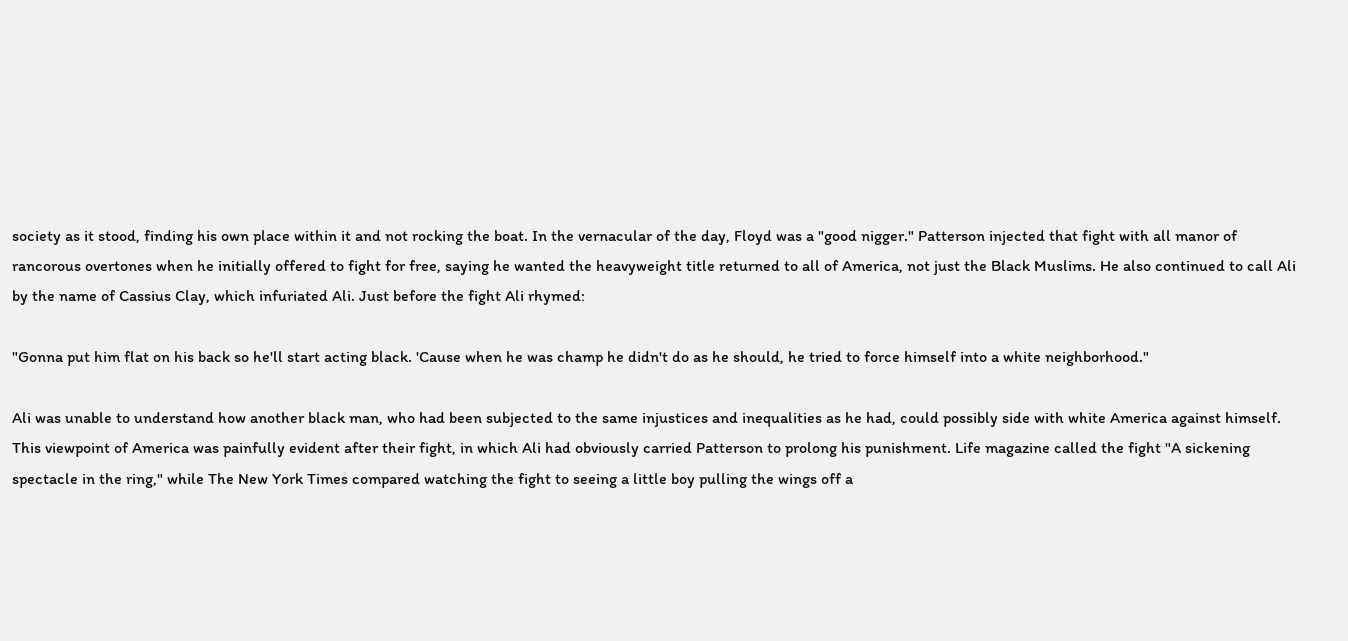society as it stood, finding his own place within it and not rocking the boat. In the vernacular of the day, Floyd was a "good nigger." Patterson injected that fight with all manor of rancorous overtones when he initially offered to fight for free, saying he wanted the heavyweight title returned to all of America, not just the Black Muslims. He also continued to call Ali by the name of Cassius Clay, which infuriated Ali. Just before the fight Ali rhymed:

"Gonna put him flat on his back so he'll start acting black. 'Cause when he was champ he didn't do as he should, he tried to force himself into a white neighborhood."

Ali was unable to understand how another black man, who had been subjected to the same injustices and inequalities as he had, could possibly side with white America against himself. This viewpoint of America was painfully evident after their fight, in which Ali had obviously carried Patterson to prolong his punishment. Life magazine called the fight "A sickening spectacle in the ring," while The New York Times compared watching the fight to seeing a little boy pulling the wings off a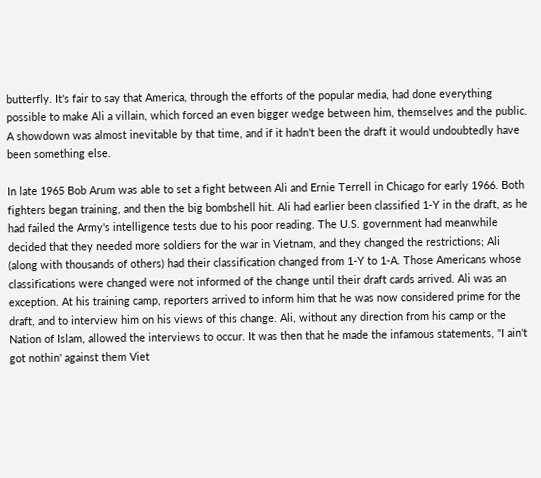butterfly. It's fair to say that America, through the efforts of the popular media, had done everything possible to make Ali a villain, which forced an even bigger wedge between him, themselves and the public. A showdown was almost inevitable by that time, and if it hadn't been the draft it would undoubtedly have been something else.

In late 1965 Bob Arum was able to set a fight between Ali and Ernie Terrell in Chicago for early 1966. Both fighters began training, and then the big bombshell hit. Ali had earlier been classified 1-Y in the draft, as he had failed the Army's intelligence tests due to his poor reading. The U.S. government had meanwhile decided that they needed more soldiers for the war in Vietnam, and they changed the restrictions; Ali (along with thousands of others) had their classification changed from 1-Y to 1-A. Those Americans whose classifications were changed were not informed of the change until their draft cards arrived. Ali was an exception. At his training camp, reporters arrived to inform him that he was now considered prime for the draft, and to interview him on his views of this change. Ali, without any direction from his camp or the Nation of Islam, allowed the interviews to occur. It was then that he made the infamous statements, "I ain't got nothin' against them Viet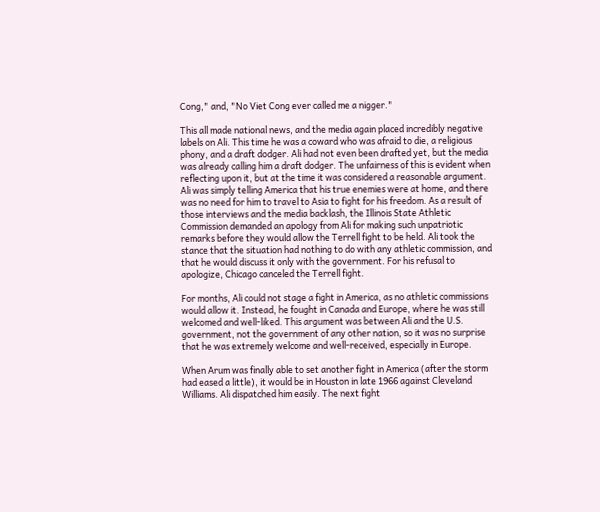Cong," and, "No Viet Cong ever called me a nigger."

This all made national news, and the media again placed incredibly negative labels on Ali. This time he was a coward who was afraid to die, a religious phony, and a draft dodger. Ali had not even been drafted yet, but the media was already calling him a draft dodger. The unfairness of this is evident when reflecting upon it, but at the time it was considered a reasonable argument. Ali was simply telling America that his true enemies were at home, and there was no need for him to travel to Asia to fight for his freedom. As a result of those interviews and the media backlash, the Illinois State Athletic Commission demanded an apology from Ali for making such unpatriotic remarks before they would allow the Terrell fight to be held. Ali took the stance that the situation had nothing to do with any athletic commission, and that he would discuss it only with the government. For his refusal to apologize, Chicago canceled the Terrell fight.

For months, Ali could not stage a fight in America, as no athletic commissions would allow it. Instead, he fought in Canada and Europe, where he was still welcomed and well-liked. This argument was between Ali and the U.S. government, not the government of any other nation, so it was no surprise that he was extremely welcome and well-received, especially in Europe.

When Arum was finally able to set another fight in America (after the storm had eased a little), it would be in Houston in late 1966 against Cleveland Williams. Ali dispatched him easily. The next fight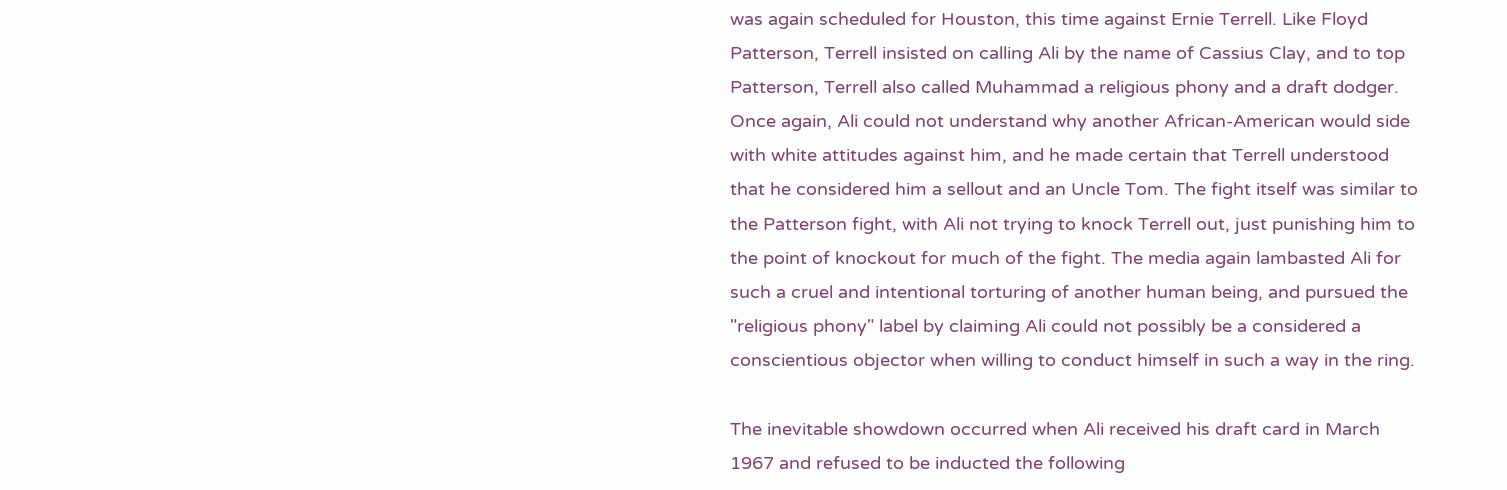was again scheduled for Houston, this time against Ernie Terrell. Like Floyd Patterson, Terrell insisted on calling Ali by the name of Cassius Clay, and to top Patterson, Terrell also called Muhammad a religious phony and a draft dodger. Once again, Ali could not understand why another African-American would side with white attitudes against him, and he made certain that Terrell understood that he considered him a sellout and an Uncle Tom. The fight itself was similar to the Patterson fight, with Ali not trying to knock Terrell out, just punishing him to the point of knockout for much of the fight. The media again lambasted Ali for such a cruel and intentional torturing of another human being, and pursued the "religious phony" label by claiming Ali could not possibly be a considered a conscientious objector when willing to conduct himself in such a way in the ring.

The inevitable showdown occurred when Ali received his draft card in March 1967 and refused to be inducted the following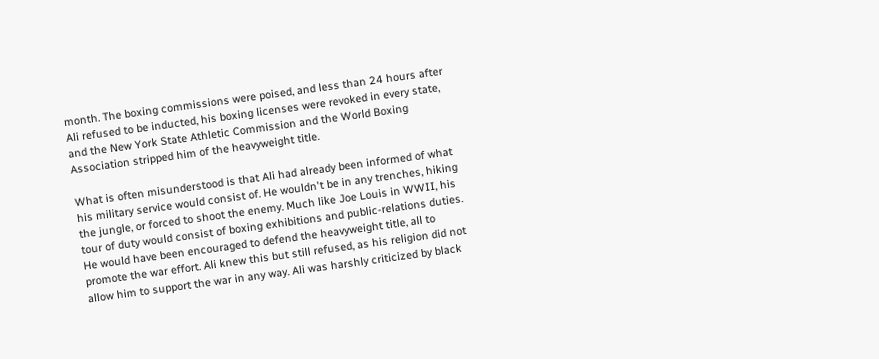month. The boxing commissions were poised, and less than 24 hours after Ali refused to be inducted, his boxing licenses were revoked in every state, and the New York State Athletic Commission and the World Boxing Association stripped him of the heavyweight title.

What is often misunderstood is that Ali had already been informed of what his military service would consist of. He wouldn't be in any trenches, hiking the jungle, or forced to shoot the enemy. Much like Joe Louis in WWII, his tour of duty would consist of boxing exhibitions and public-relations duties. He would have been encouraged to defend the heavyweight title, all to promote the war effort. Ali knew this but still refused, as his religion did not allow him to support the war in any way. Ali was harshly criticized by black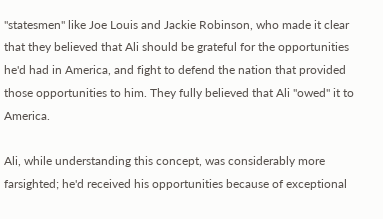"statesmen" like Joe Louis and Jackie Robinson, who made it clear that they believed that Ali should be grateful for the opportunities he'd had in America, and fight to defend the nation that provided those opportunities to him. They fully believed that Ali "owed" it to America.

Ali, while understanding this concept, was considerably more farsighted; he'd received his opportunities because of exceptional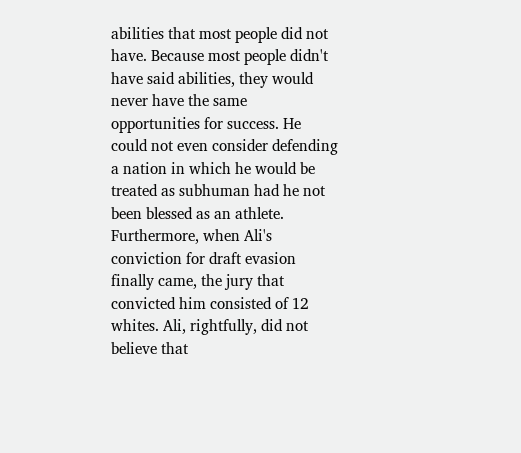abilities that most people did not have. Because most people didn't have said abilities, they would never have the same opportunities for success. He could not even consider defending a nation in which he would be treated as subhuman had he not been blessed as an athlete. Furthermore, when Ali's conviction for draft evasion finally came, the jury that convicted him consisted of 12 whites. Ali, rightfully, did not believe that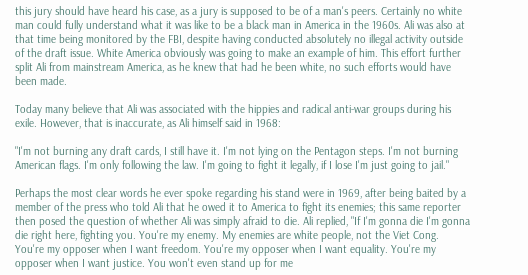this jury should have heard his case, as a jury is supposed to be of a man's peers. Certainly no white man could fully understand what it was like to be a black man in America in the 1960s. Ali was also at that time being monitored by the FBI, despite having conducted absolutely no illegal activity outside of the draft issue. White America obviously was going to make an example of him. This effort further split Ali from mainstream America, as he knew that had he been white, no such efforts would have been made.

Today many believe that Ali was associated with the hippies and radical anti-war groups during his exile. However, that is inaccurate, as Ali himself said in 1968:

"I'm not burning any draft cards, I still have it. I'm not lying on the Pentagon steps. I'm not burning American flags. I'm only following the law. I'm going to fight it legally, if I lose I'm just going to jail."

Perhaps the most clear words he ever spoke regarding his stand were in 1969, after being baited by a member of the press who told Ali that he owed it to America to fight its enemies; this same reporter then posed the question of whether Ali was simply afraid to die. Ali replied, "If I'm gonna die I'm gonna die right here, fighting you. You're my enemy. My enemies are white people, not the Viet Cong. You're my opposer when I want freedom. You're my opposer when I want equality. You're my opposer when I want justice. You won't even stand up for me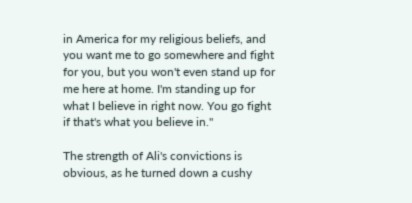in America for my religious beliefs, and you want me to go somewhere and fight for you, but you won't even stand up for me here at home. I'm standing up for what I believe in right now. You go fight if that's what you believe in."

The strength of Ali's convictions is obvious, as he turned down a cushy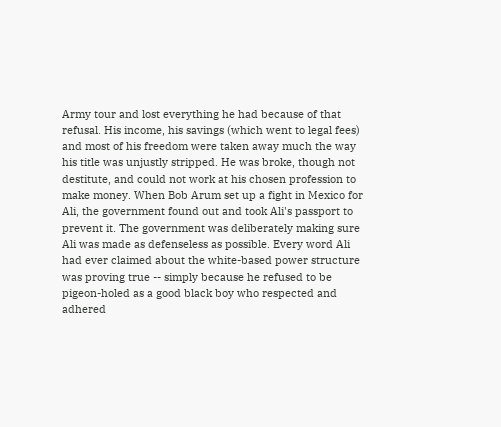Army tour and lost everything he had because of that refusal. His income, his savings (which went to legal fees) and most of his freedom were taken away much the way his title was unjustly stripped. He was broke, though not destitute, and could not work at his chosen profession to make money. When Bob Arum set up a fight in Mexico for Ali, the government found out and took Ali's passport to prevent it. The government was deliberately making sure Ali was made as defenseless as possible. Every word Ali had ever claimed about the white-based power structure was proving true -- simply because he refused to be pigeon-holed as a good black boy who respected and adhered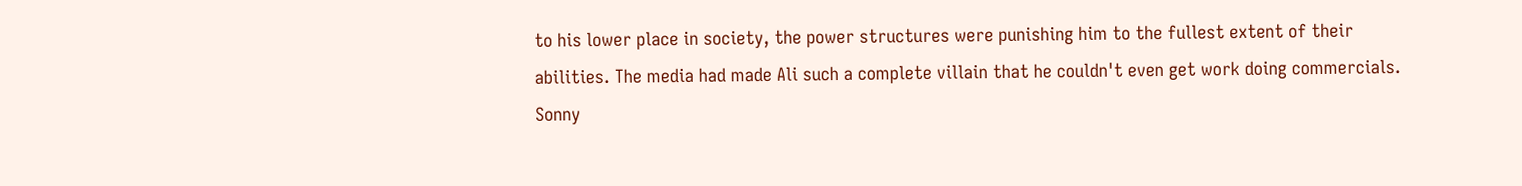to his lower place in society, the power structures were punishing him to the fullest extent of their abilities. The media had made Ali such a complete villain that he couldn't even get work doing commercials. Sonny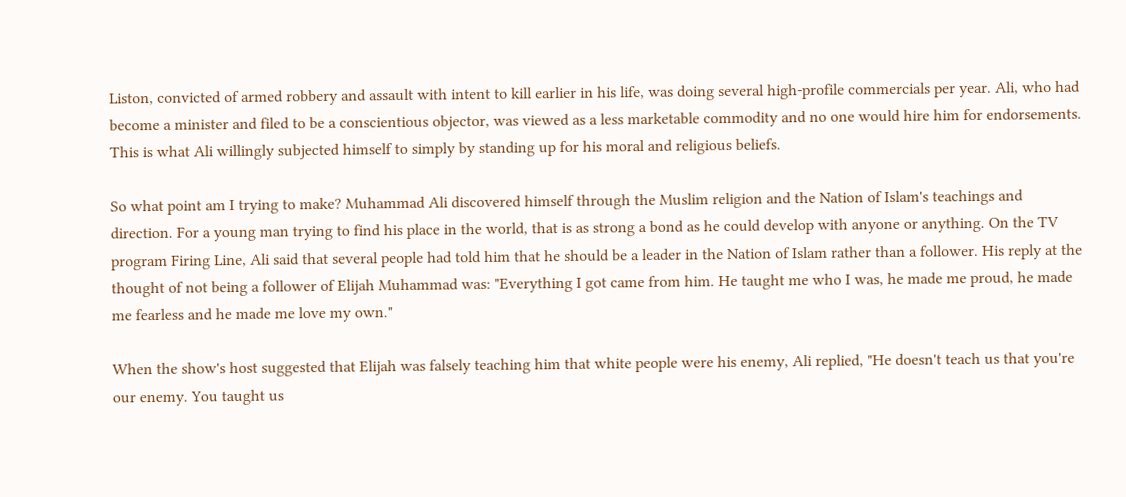Liston, convicted of armed robbery and assault with intent to kill earlier in his life, was doing several high-profile commercials per year. Ali, who had become a minister and filed to be a conscientious objector, was viewed as a less marketable commodity and no one would hire him for endorsements. This is what Ali willingly subjected himself to simply by standing up for his moral and religious beliefs.

So what point am I trying to make? Muhammad Ali discovered himself through the Muslim religion and the Nation of Islam's teachings and direction. For a young man trying to find his place in the world, that is as strong a bond as he could develop with anyone or anything. On the TV program Firing Line, Ali said that several people had told him that he should be a leader in the Nation of Islam rather than a follower. His reply at the thought of not being a follower of Elijah Muhammad was: "Everything I got came from him. He taught me who I was, he made me proud, he made me fearless and he made me love my own."

When the show's host suggested that Elijah was falsely teaching him that white people were his enemy, Ali replied, "He doesn't teach us that you're our enemy. You taught us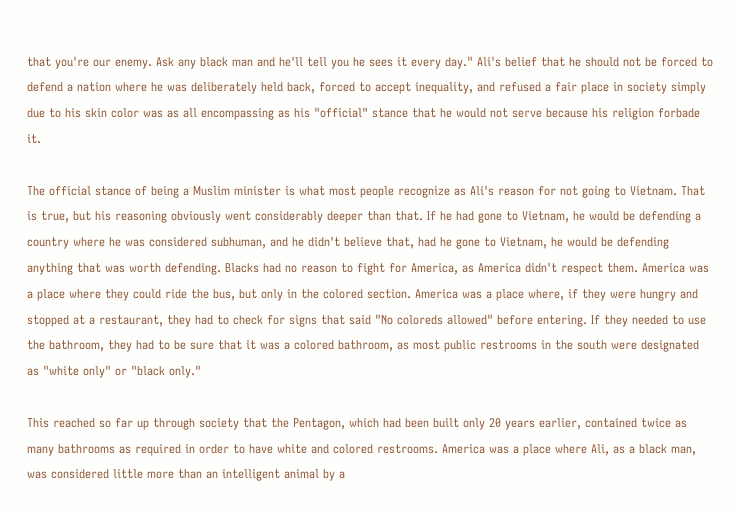that you're our enemy. Ask any black man and he'll tell you he sees it every day." Ali's belief that he should not be forced to defend a nation where he was deliberately held back, forced to accept inequality, and refused a fair place in society simply due to his skin color was as all encompassing as his "official" stance that he would not serve because his religion forbade it.

The official stance of being a Muslim minister is what most people recognize as Ali's reason for not going to Vietnam. That is true, but his reasoning obviously went considerably deeper than that. If he had gone to Vietnam, he would be defending a country where he was considered subhuman, and he didn't believe that, had he gone to Vietnam, he would be defending anything that was worth defending. Blacks had no reason to fight for America, as America didn't respect them. America was a place where they could ride the bus, but only in the colored section. America was a place where, if they were hungry and stopped at a restaurant, they had to check for signs that said "No coloreds allowed" before entering. If they needed to use the bathroom, they had to be sure that it was a colored bathroom, as most public restrooms in the south were designated as "white only" or "black only."

This reached so far up through society that the Pentagon, which had been built only 20 years earlier, contained twice as many bathrooms as required in order to have white and colored restrooms. America was a place where Ali, as a black man, was considered little more than an intelligent animal by a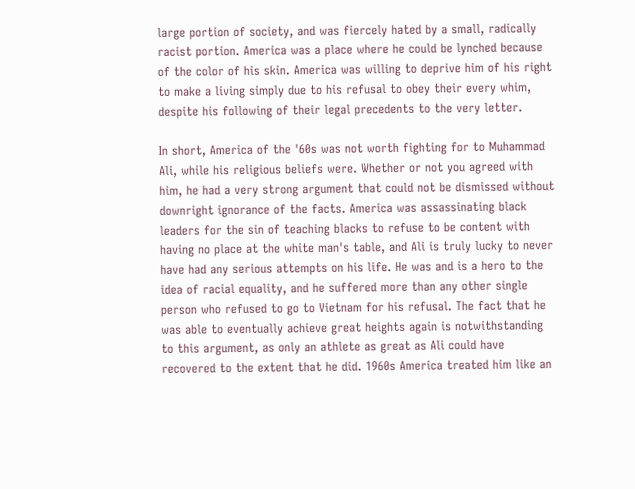large portion of society, and was fiercely hated by a small, radically racist portion. America was a place where he could be lynched because of the color of his skin. America was willing to deprive him of his right to make a living simply due to his refusal to obey their every whim, despite his following of their legal precedents to the very letter.

In short, America of the '60s was not worth fighting for to Muhammad Ali, while his religious beliefs were. Whether or not you agreed with him, he had a very strong argument that could not be dismissed without downright ignorance of the facts. America was assassinating black leaders for the sin of teaching blacks to refuse to be content with having no place at the white man's table, and Ali is truly lucky to never have had any serious attempts on his life. He was and is a hero to the idea of racial equality, and he suffered more than any other single person who refused to go to Vietnam for his refusal. The fact that he was able to eventually achieve great heights again is notwithstanding to this argument, as only an athlete as great as Ali could have recovered to the extent that he did. 1960s America treated him like an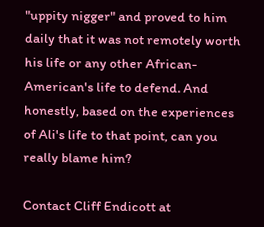"uppity nigger" and proved to him daily that it was not remotely worth his life or any other African-American's life to defend. And honestly, based on the experiences of Ali's life to that point, can you really blame him?

Contact Cliff Endicott at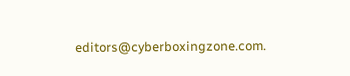editors@cyberboxingzone.com.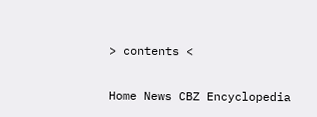> contents <

Home News CBZ Encyclopedia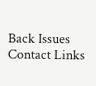Back Issues Contact Links